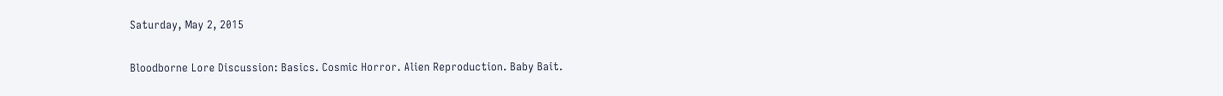Saturday, May 2, 2015

Bloodborne Lore Discussion: Basics. Cosmic Horror. Alien Reproduction. Baby Bait.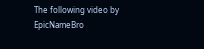The following video by EpicNameBro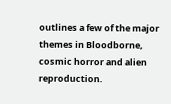outlines a few of the major themes in Bloodborne, cosmic horror and alien reproduction.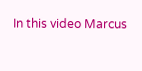In this video Marcus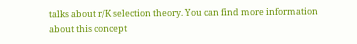talks about r/K selection theory. You can find more information about this concept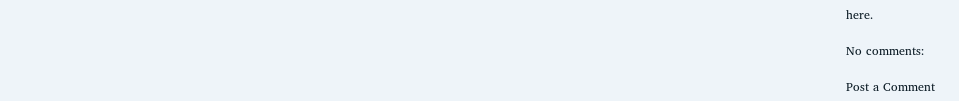here.

No comments:

Post a Comment